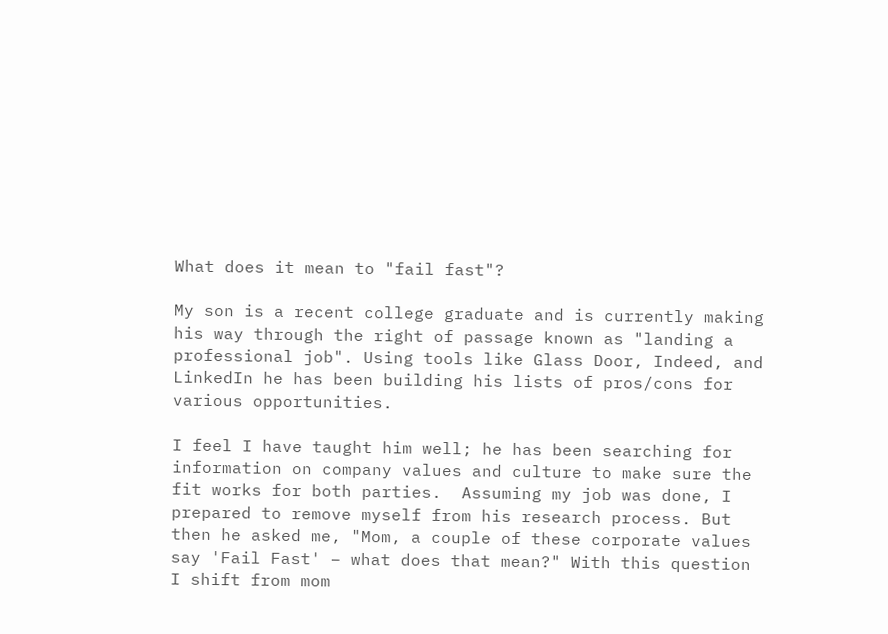What does it mean to "fail fast"?

My son is a recent college graduate and is currently making his way through the right of passage known as "landing a professional job". Using tools like Glass Door, Indeed, and LinkedIn he has been building his lists of pros/cons for various opportunities.

I feel I have taught him well; he has been searching for information on company values and culture to make sure the fit works for both parties.  Assuming my job was done, I prepared to remove myself from his research process. But then he asked me, "Mom, a couple of these corporate values say 'Fail Fast' – what does that mean?" With this question I shift from mom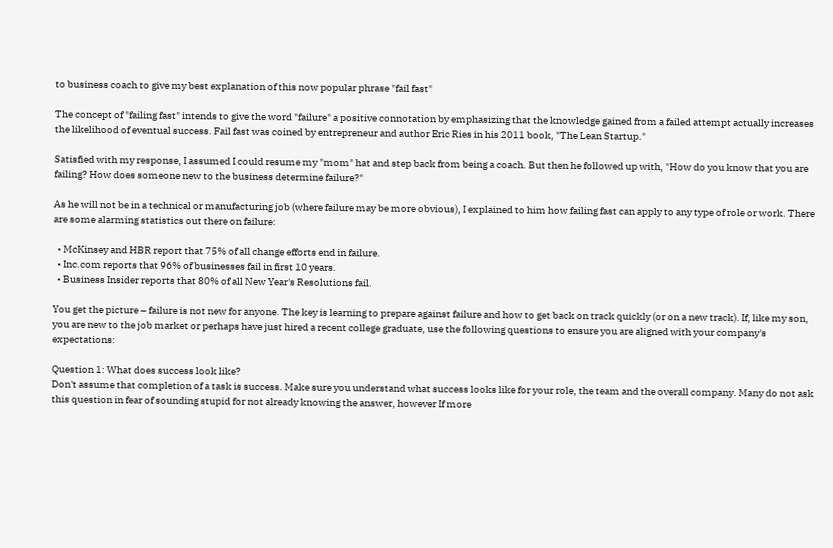to business coach to give my best explanation of this now popular phrase "fail fast"

The concept of "failing fast" intends to give the word "failure" a positive connotation by emphasizing that the knowledge gained from a failed attempt actually increases the likelihood of eventual success. Fail fast was coined by entrepreneur and author Eric Ries in his 2011 book, "The Lean Startup."

Satisfied with my response, I assumed I could resume my "mom" hat and step back from being a coach. But then he followed up with, "How do you know that you are failing? How does someone new to the business determine failure?"

As he will not be in a technical or manufacturing job (where failure may be more obvious), I explained to him how failing fast can apply to any type of role or work. There are some alarming statistics out there on failure:

  • McKinsey and HBR report that 75% of all change efforts end in failure.
  • Inc.com reports that 96% of businesses fail in first 10 years.
  • Business Insider reports that 80% of all New Year's Resolutions fail.

You get the picture – failure is not new for anyone. The key is learning to prepare against failure and how to get back on track quickly (or on a new track). If, like my son, you are new to the job market or perhaps have just hired a recent college graduate, use the following questions to ensure you are aligned with your company's expectations:

Question 1: What does success look like?
Don't assume that completion of a task is success. Make sure you understand what success looks like for your role, the team and the overall company. Many do not ask this question in fear of sounding stupid for not already knowing the answer, however If more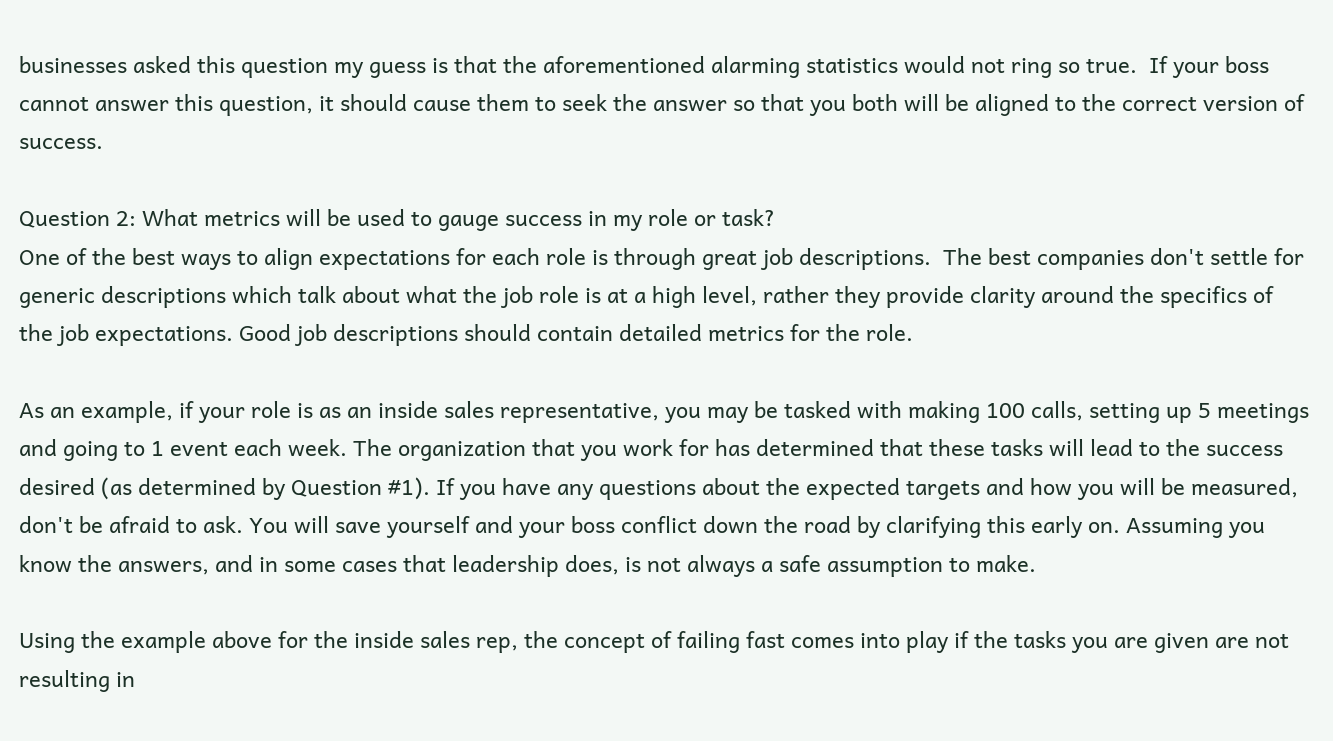businesses asked this question my guess is that the aforementioned alarming statistics would not ring so true.  If your boss cannot answer this question, it should cause them to seek the answer so that you both will be aligned to the correct version of success.

Question 2: What metrics will be used to gauge success in my role or task?
One of the best ways to align expectations for each role is through great job descriptions.  The best companies don't settle for generic descriptions which talk about what the job role is at a high level, rather they provide clarity around the specifics of the job expectations. Good job descriptions should contain detailed metrics for the role.

As an example, if your role is as an inside sales representative, you may be tasked with making 100 calls, setting up 5 meetings and going to 1 event each week. The organization that you work for has determined that these tasks will lead to the success desired (as determined by Question #1). If you have any questions about the expected targets and how you will be measured, don't be afraid to ask. You will save yourself and your boss conflict down the road by clarifying this early on. Assuming you know the answers, and in some cases that leadership does, is not always a safe assumption to make.

Using the example above for the inside sales rep, the concept of failing fast comes into play if the tasks you are given are not resulting in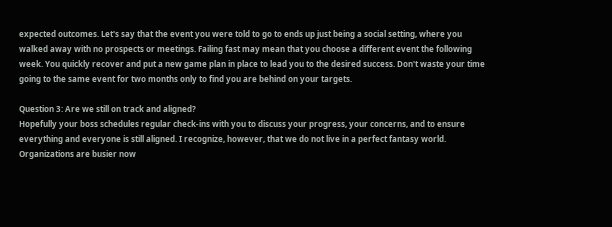expected outcomes. Let's say that the event you were told to go to ends up just being a social setting, where you walked away with no prospects or meetings. Failing fast may mean that you choose a different event the following week. You quickly recover and put a new game plan in place to lead you to the desired success. Don't waste your time going to the same event for two months only to find you are behind on your targets.

Question 3: Are we still on track and aligned?
Hopefully your boss schedules regular check-ins with you to discuss your progress, your concerns, and to ensure everything and everyone is still aligned. I recognize, however, that we do not live in a perfect fantasy world. Organizations are busier now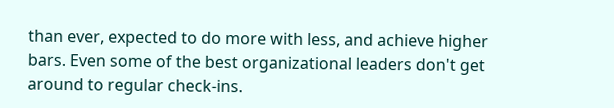than ever, expected to do more with less, and achieve higher bars. Even some of the best organizational leaders don't get around to regular check-ins.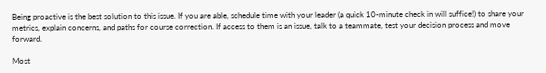Being proactive is the best solution to this issue. If you are able, schedule time with your leader (a quick 10-minute check in will suffice!) to share your metrics, explain concerns, and paths for course correction. If access to them is an issue, talk to a teammate, test your decision process and move forward.

Most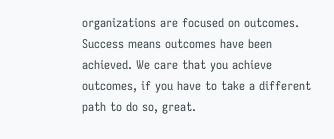organizations are focused on outcomes.  Success means outcomes have been achieved. We care that you achieve outcomes, if you have to take a different path to do so, great.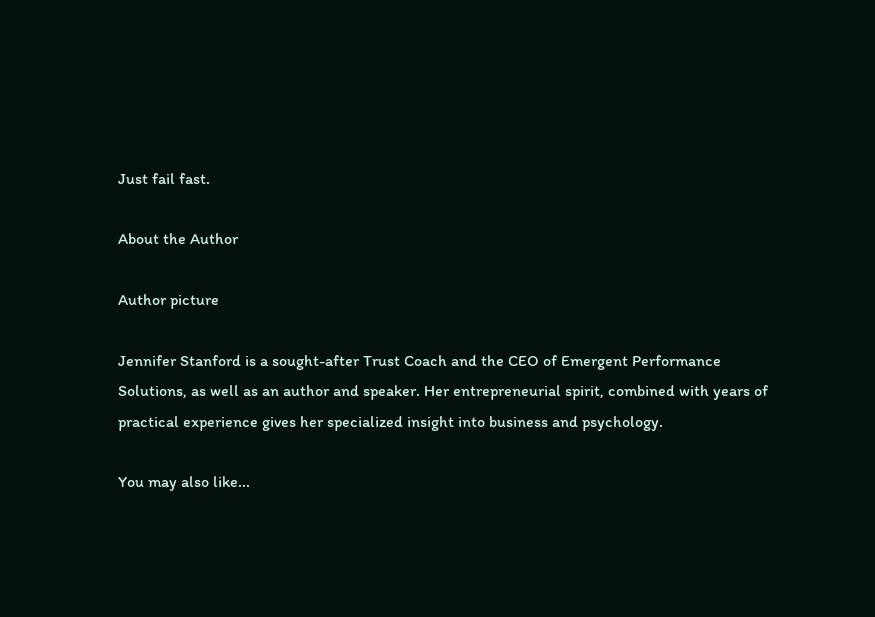Just fail fast.

About the Author

Author picture

Jennifer Stanford is a sought-after Trust Coach and the CEO of Emergent Performance Solutions, as well as an author and speaker. Her entrepreneurial spirit, combined with years of practical experience gives her specialized insight into business and psychology.

You may also like...